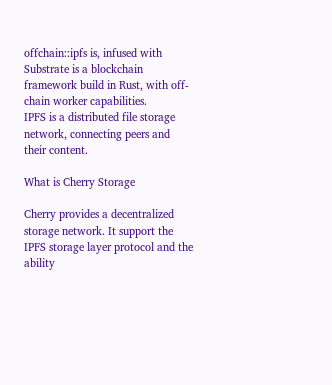offchain::ipfs is, infused with
Substrate is a blockchain framework build in Rust, with off-chain worker capabilities.
IPFS is a distributed file storage network, connecting peers and their content.

What is Cherry Storage

Cherry provides a decentralized storage network. It support the IPFS storage layer protocol and the ability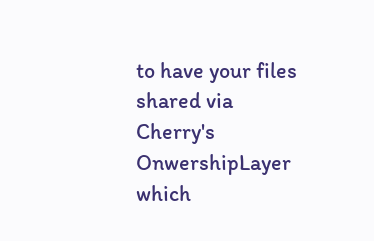to have your files shared via Cherry's OnwershipLayer which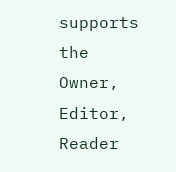supports the Owner, Editor, Reader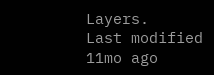Layers.
Last modified 11mo ago